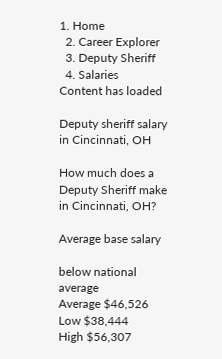1. Home
  2. Career Explorer
  3. Deputy Sheriff
  4. Salaries
Content has loaded

Deputy sheriff salary in Cincinnati, OH

How much does a Deputy Sheriff make in Cincinnati, OH?

Average base salary

below national average
Average $46,526
Low $38,444
High $56,307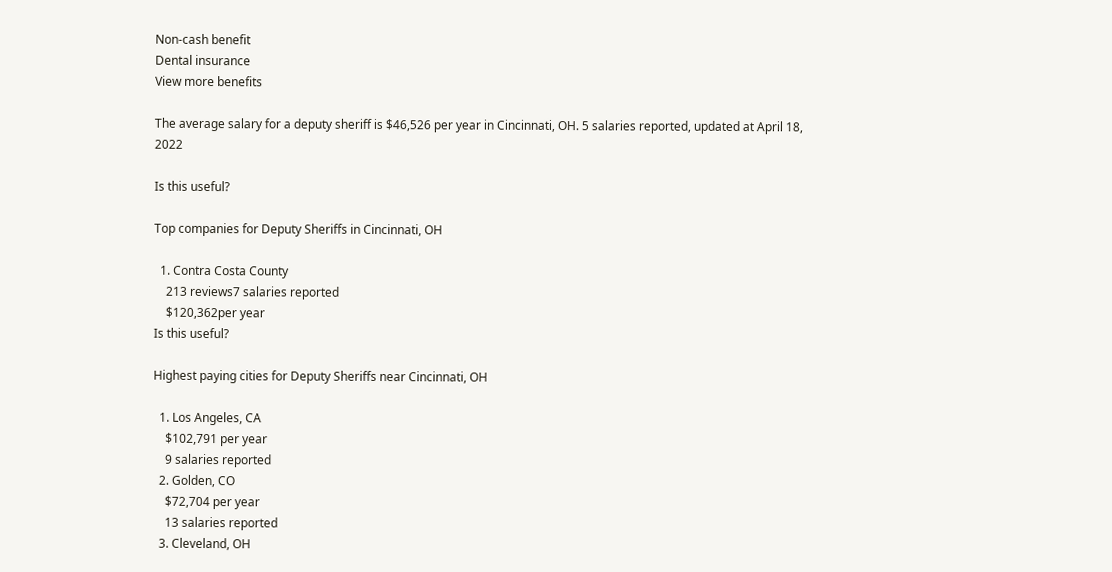Non-cash benefit
Dental insurance
View more benefits

The average salary for a deputy sheriff is $46,526 per year in Cincinnati, OH. 5 salaries reported, updated at April 18, 2022

Is this useful?

Top companies for Deputy Sheriffs in Cincinnati, OH

  1. Contra Costa County
    213 reviews7 salaries reported
    $120,362per year
Is this useful?

Highest paying cities for Deputy Sheriffs near Cincinnati, OH

  1. Los Angeles, CA
    $102,791 per year
    9 salaries reported
  2. Golden, CO
    $72,704 per year
    13 salaries reported
  3. Cleveland, OH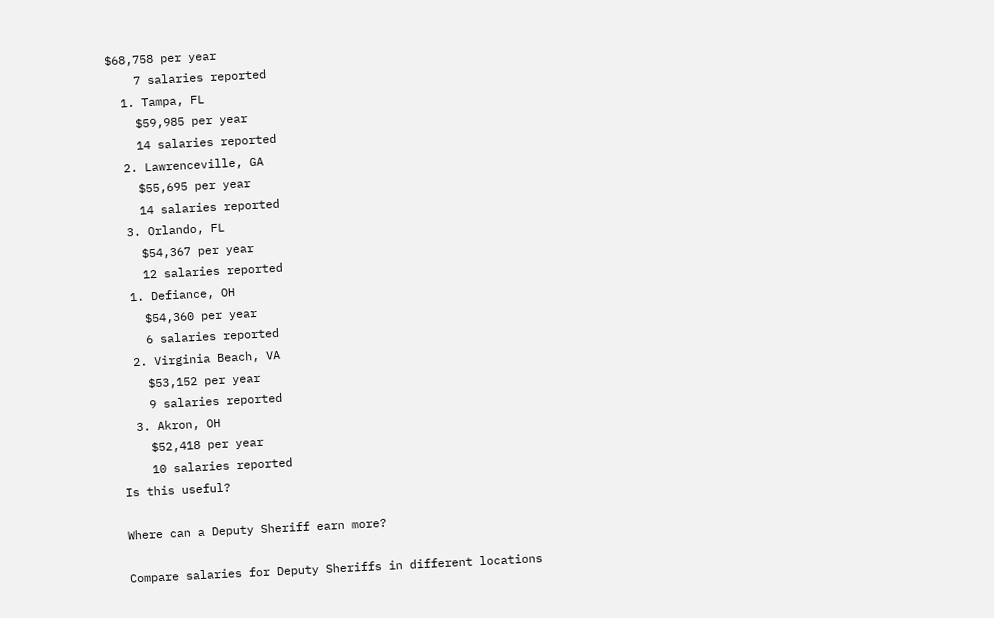$68,758 per year
    7 salaries reported
  1. Tampa, FL
    $59,985 per year
    14 salaries reported
  2. Lawrenceville, GA
    $55,695 per year
    14 salaries reported
  3. Orlando, FL
    $54,367 per year
    12 salaries reported
  1. Defiance, OH
    $54,360 per year
    6 salaries reported
  2. Virginia Beach, VA
    $53,152 per year
    9 salaries reported
  3. Akron, OH
    $52,418 per year
    10 salaries reported
Is this useful?

Where can a Deputy Sheriff earn more?

Compare salaries for Deputy Sheriffs in different locations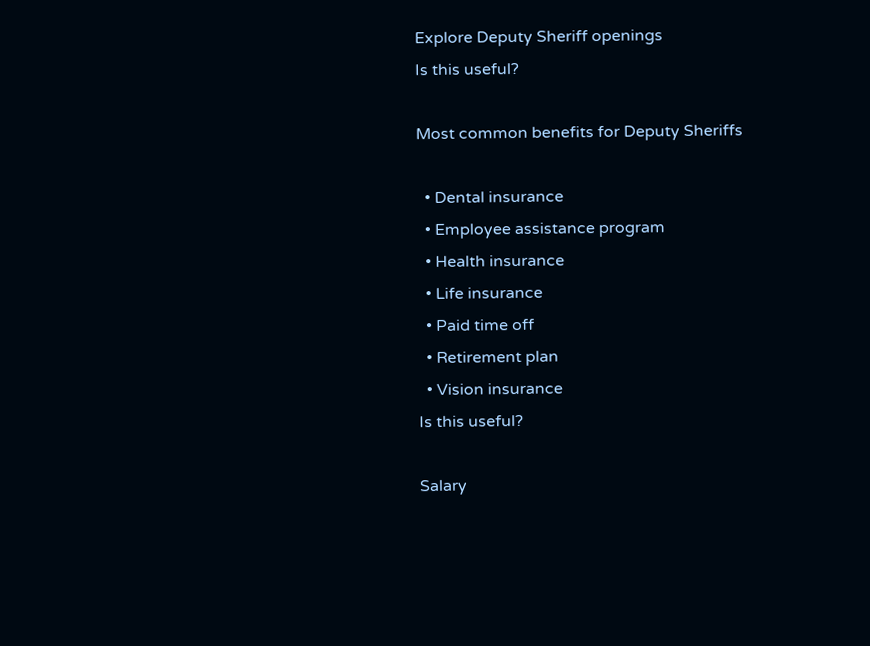Explore Deputy Sheriff openings
Is this useful?

Most common benefits for Deputy Sheriffs

  • Dental insurance
  • Employee assistance program
  • Health insurance
  • Life insurance
  • Paid time off
  • Retirement plan
  • Vision insurance
Is this useful?

Salary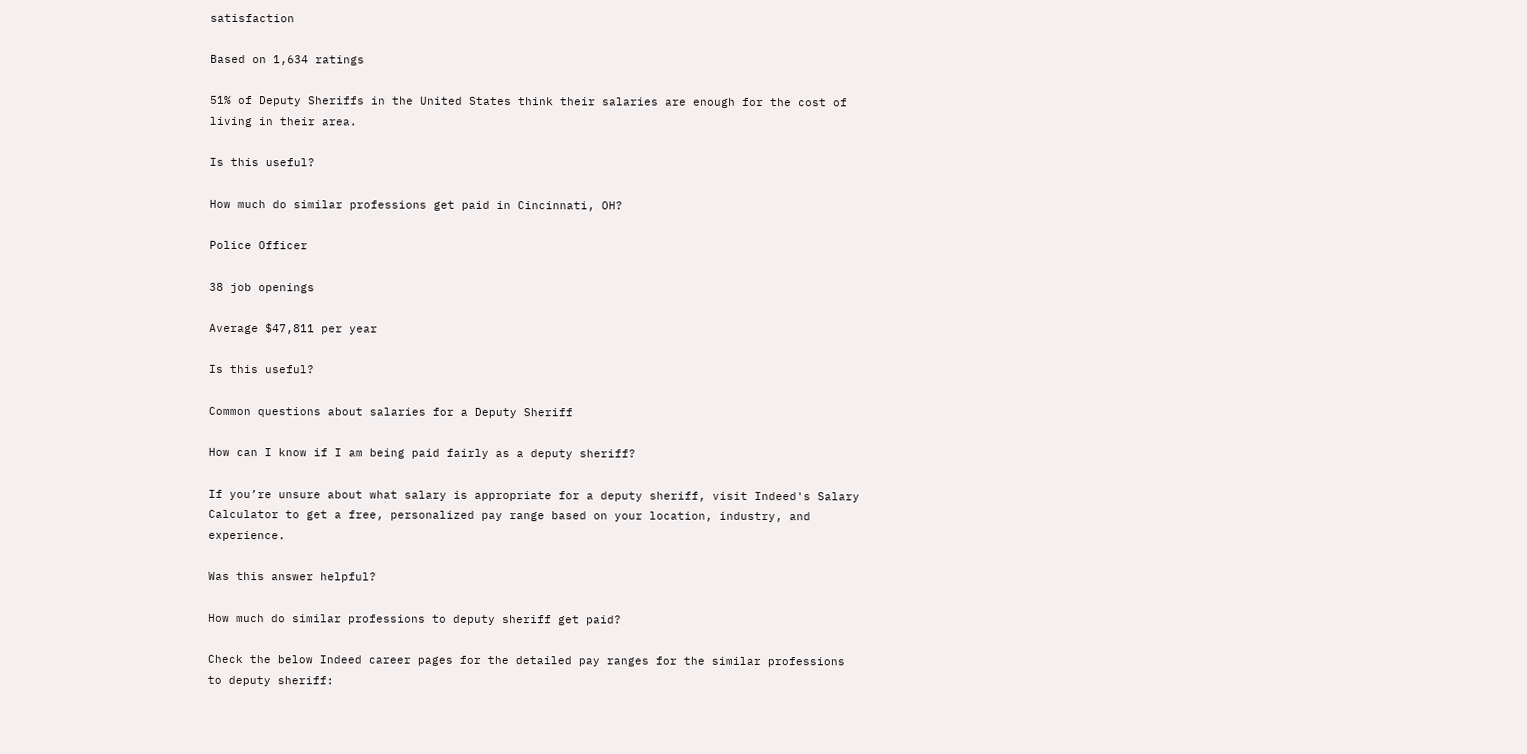satisfaction

Based on 1,634 ratings

51% of Deputy Sheriffs in the United States think their salaries are enough for the cost of living in their area.

Is this useful?

How much do similar professions get paid in Cincinnati, OH?

Police Officer

38 job openings

Average $47,811 per year

Is this useful?

Common questions about salaries for a Deputy Sheriff

How can I know if I am being paid fairly as a deputy sheriff?

If you’re unsure about what salary is appropriate for a deputy sheriff, visit Indeed's Salary Calculator to get a free, personalized pay range based on your location, industry, and experience.

Was this answer helpful?

How much do similar professions to deputy sheriff get paid?

Check the below Indeed career pages for the detailed pay ranges for the similar professions to deputy sheriff: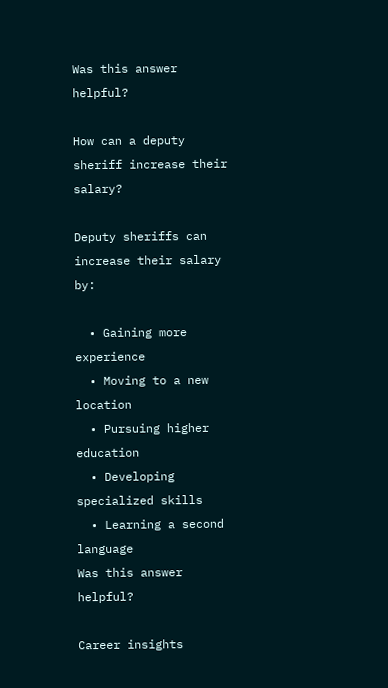Was this answer helpful?

How can a deputy sheriff increase their salary?

Deputy sheriffs can increase their salary by:

  • Gaining more experience
  • Moving to a new location
  • Pursuing higher education
  • Developing specialized skills
  • Learning a second language
Was this answer helpful?

Career insights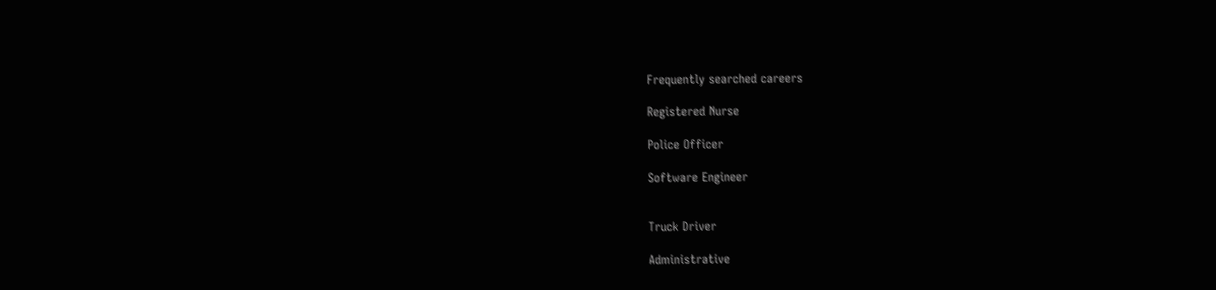Frequently searched careers

Registered Nurse

Police Officer

Software Engineer


Truck Driver

Administrative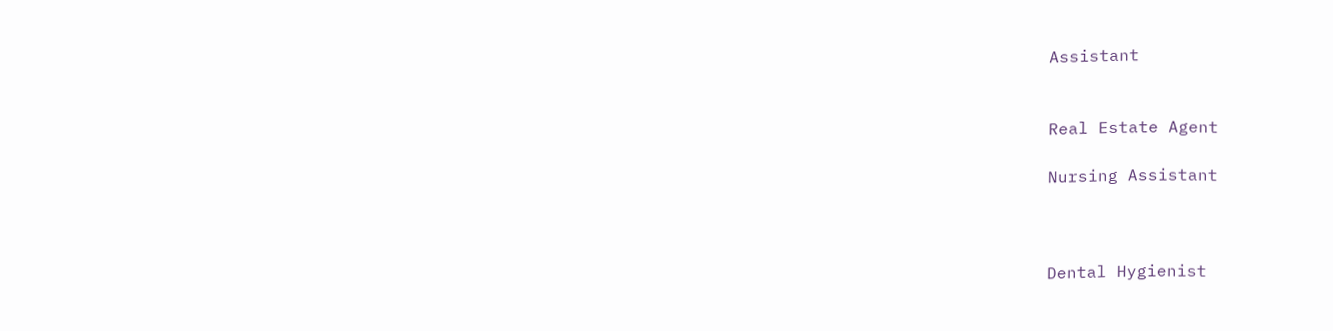Assistant


Real Estate Agent

Nursing Assistant



Dental Hygienist